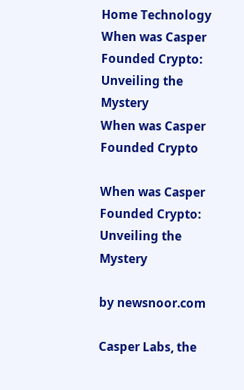Home Technology When was Casper Founded Crypto: Unveiling the Mystery
When was Casper Founded Crypto

When was Casper Founded Crypto: Unveiling the Mystery

by newsnoor.com

Casper Labs, the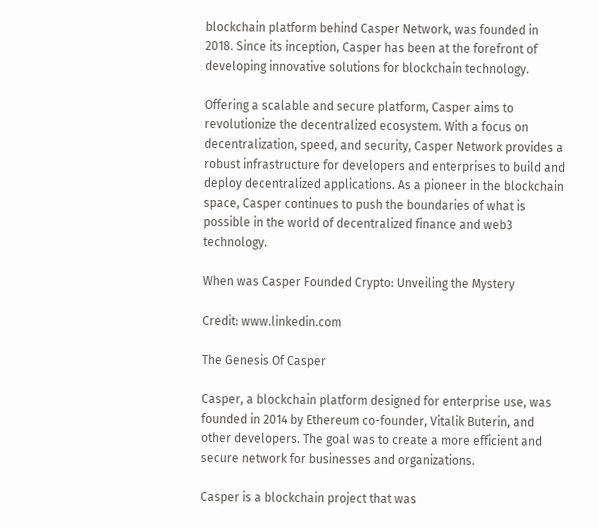blockchain platform behind Casper Network, was founded in 2018. Since its inception, Casper has been at the forefront of developing innovative solutions for blockchain technology.

Offering a scalable and secure platform, Casper aims to revolutionize the decentralized ecosystem. With a focus on decentralization, speed, and security, Casper Network provides a robust infrastructure for developers and enterprises to build and deploy decentralized applications. As a pioneer in the blockchain space, Casper continues to push the boundaries of what is possible in the world of decentralized finance and web3 technology.

When was Casper Founded Crypto: Unveiling the Mystery

Credit: www.linkedin.com

The Genesis Of Casper

Casper, a blockchain platform designed for enterprise use, was founded in 2014 by Ethereum co-founder, Vitalik Buterin, and other developers. The goal was to create a more efficient and secure network for businesses and organizations.

Casper is a blockchain project that was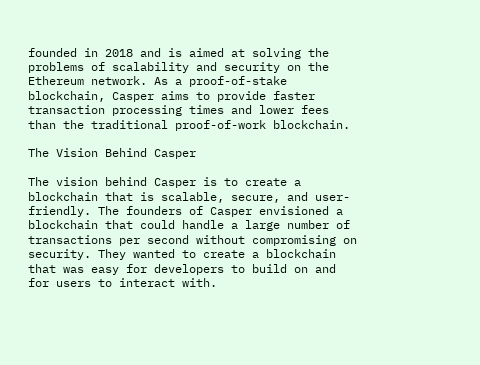founded in 2018 and is aimed at solving the problems of scalability and security on the Ethereum network. As a proof-of-stake blockchain, Casper aims to provide faster transaction processing times and lower fees than the traditional proof-of-work blockchain.

The Vision Behind Casper

The vision behind Casper is to create a blockchain that is scalable, secure, and user-friendly. The founders of Casper envisioned a blockchain that could handle a large number of transactions per second without compromising on security. They wanted to create a blockchain that was easy for developers to build on and for users to interact with.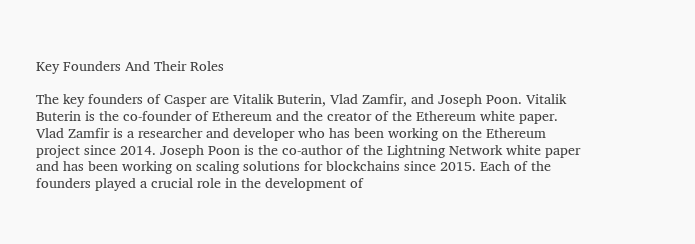Key Founders And Their Roles

The key founders of Casper are Vitalik Buterin, Vlad Zamfir, and Joseph Poon. Vitalik Buterin is the co-founder of Ethereum and the creator of the Ethereum white paper. Vlad Zamfir is a researcher and developer who has been working on the Ethereum project since 2014. Joseph Poon is the co-author of the Lightning Network white paper and has been working on scaling solutions for blockchains since 2015. Each of the founders played a crucial role in the development of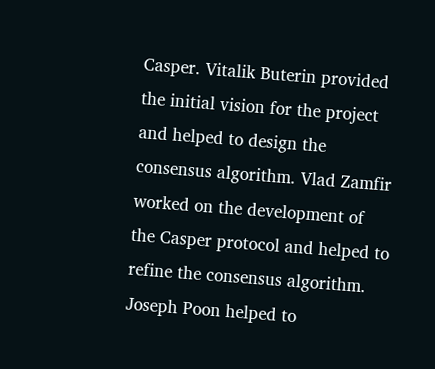Casper. Vitalik Buterin provided the initial vision for the project and helped to design the consensus algorithm. Vlad Zamfir worked on the development of the Casper protocol and helped to refine the consensus algorithm. Joseph Poon helped to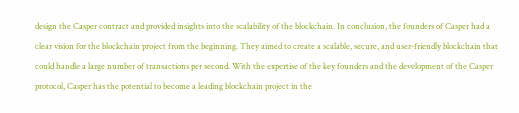design the Casper contract and provided insights into the scalability of the blockchain. In conclusion, the founders of Casper had a clear vision for the blockchain project from the beginning. They aimed to create a scalable, secure, and user-friendly blockchain that could handle a large number of transactions per second. With the expertise of the key founders and the development of the Casper protocol, Casper has the potential to become a leading blockchain project in the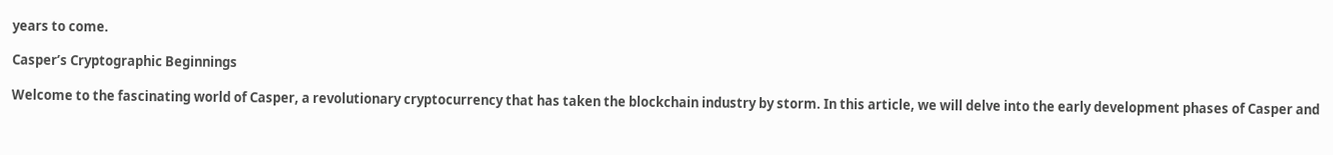years to come.

Casper’s Cryptographic Beginnings

Welcome to the fascinating world of Casper, a revolutionary cryptocurrency that has taken the blockchain industry by storm. In this article, we will delve into the early development phases of Casper and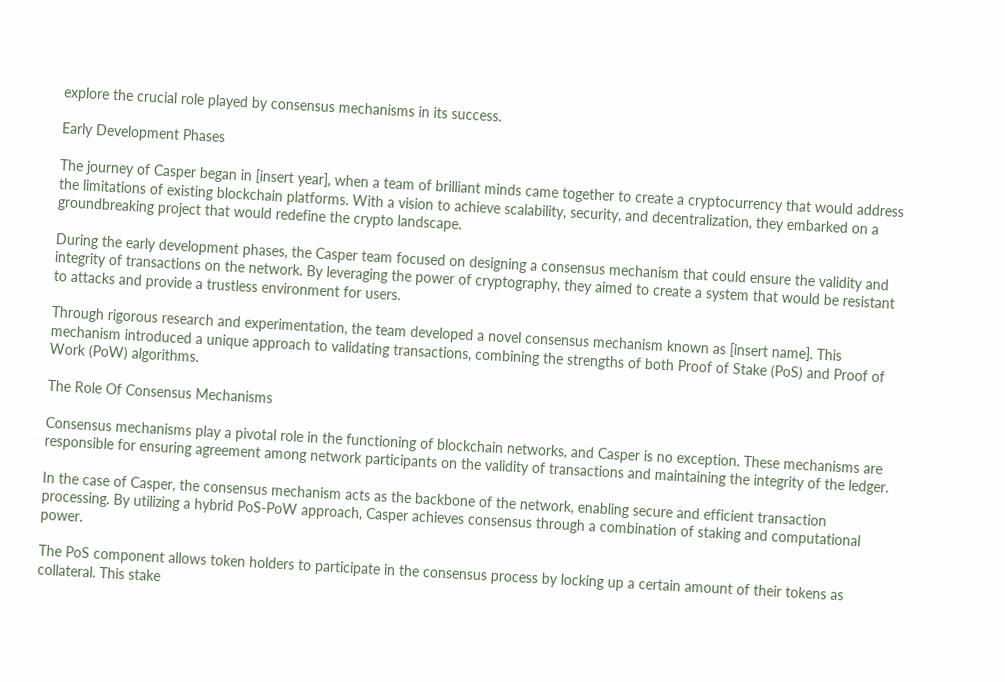explore the crucial role played by consensus mechanisms in its success.

Early Development Phases

The journey of Casper began in [insert year], when a team of brilliant minds came together to create a cryptocurrency that would address the limitations of existing blockchain platforms. With a vision to achieve scalability, security, and decentralization, they embarked on a groundbreaking project that would redefine the crypto landscape.

During the early development phases, the Casper team focused on designing a consensus mechanism that could ensure the validity and integrity of transactions on the network. By leveraging the power of cryptography, they aimed to create a system that would be resistant to attacks and provide a trustless environment for users.

Through rigorous research and experimentation, the team developed a novel consensus mechanism known as [insert name]. This mechanism introduced a unique approach to validating transactions, combining the strengths of both Proof of Stake (PoS) and Proof of Work (PoW) algorithms.

The Role Of Consensus Mechanisms

Consensus mechanisms play a pivotal role in the functioning of blockchain networks, and Casper is no exception. These mechanisms are responsible for ensuring agreement among network participants on the validity of transactions and maintaining the integrity of the ledger.

In the case of Casper, the consensus mechanism acts as the backbone of the network, enabling secure and efficient transaction processing. By utilizing a hybrid PoS-PoW approach, Casper achieves consensus through a combination of staking and computational power.

The PoS component allows token holders to participate in the consensus process by locking up a certain amount of their tokens as collateral. This stake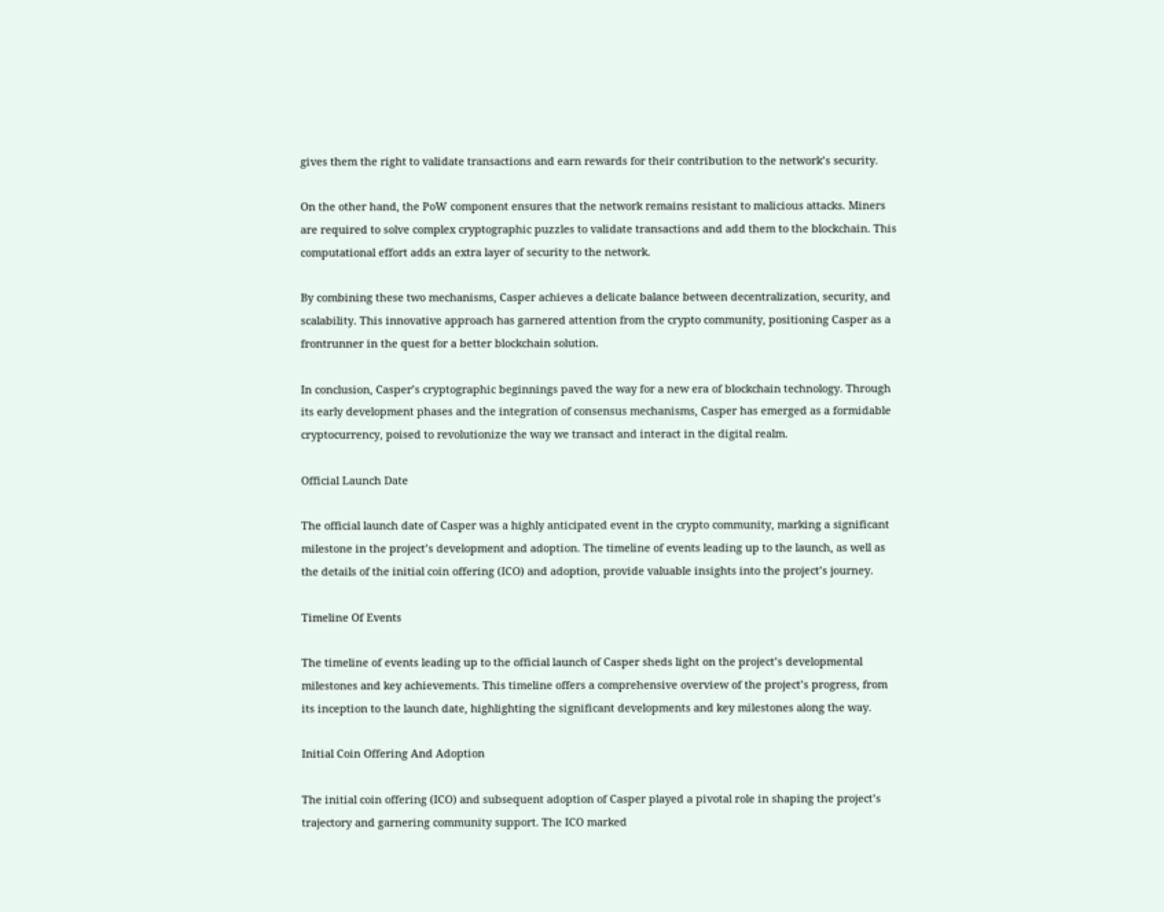gives them the right to validate transactions and earn rewards for their contribution to the network’s security.

On the other hand, the PoW component ensures that the network remains resistant to malicious attacks. Miners are required to solve complex cryptographic puzzles to validate transactions and add them to the blockchain. This computational effort adds an extra layer of security to the network.

By combining these two mechanisms, Casper achieves a delicate balance between decentralization, security, and scalability. This innovative approach has garnered attention from the crypto community, positioning Casper as a frontrunner in the quest for a better blockchain solution.

In conclusion, Casper’s cryptographic beginnings paved the way for a new era of blockchain technology. Through its early development phases and the integration of consensus mechanisms, Casper has emerged as a formidable cryptocurrency, poised to revolutionize the way we transact and interact in the digital realm.

Official Launch Date

The official launch date of Casper was a highly anticipated event in the crypto community, marking a significant milestone in the project’s development and adoption. The timeline of events leading up to the launch, as well as the details of the initial coin offering (ICO) and adoption, provide valuable insights into the project’s journey.

Timeline Of Events

The timeline of events leading up to the official launch of Casper sheds light on the project’s developmental milestones and key achievements. This timeline offers a comprehensive overview of the project’s progress, from its inception to the launch date, highlighting the significant developments and key milestones along the way.

Initial Coin Offering And Adoption

The initial coin offering (ICO) and subsequent adoption of Casper played a pivotal role in shaping the project’s trajectory and garnering community support. The ICO marked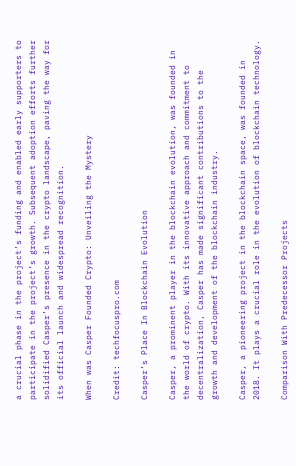a crucial phase in the project’s funding and enabled early supporters to participate in the project’s growth. Subsequent adoption efforts further solidified Casper’s presence in the crypto landscape, paving the way for its official launch and widespread recognition.

When was Casper Founded Crypto: Unveiling the Mystery

Credit: techfocuspro.com

Casper’s Place In Blockchain Evolution

Casper, a prominent player in the blockchain evolution, was founded in the world of crypto. With its innovative approach and commitment to decentralization, Casper has made significant contributions to the growth and development of the blockchain industry.

Casper, a pioneering project in the blockchain space, was founded in 2018. It plays a crucial role in the evolution of blockchain technology.

Comparison With Predecessor Projects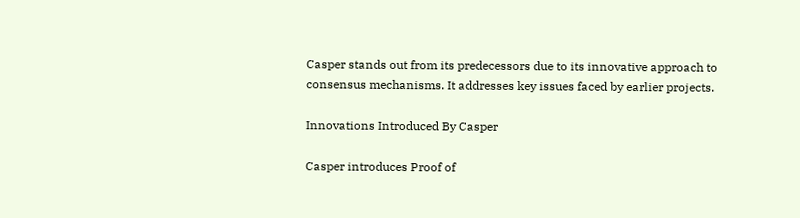Casper stands out from its predecessors due to its innovative approach to consensus mechanisms. It addresses key issues faced by earlier projects.

Innovations Introduced By Casper

Casper introduces Proof of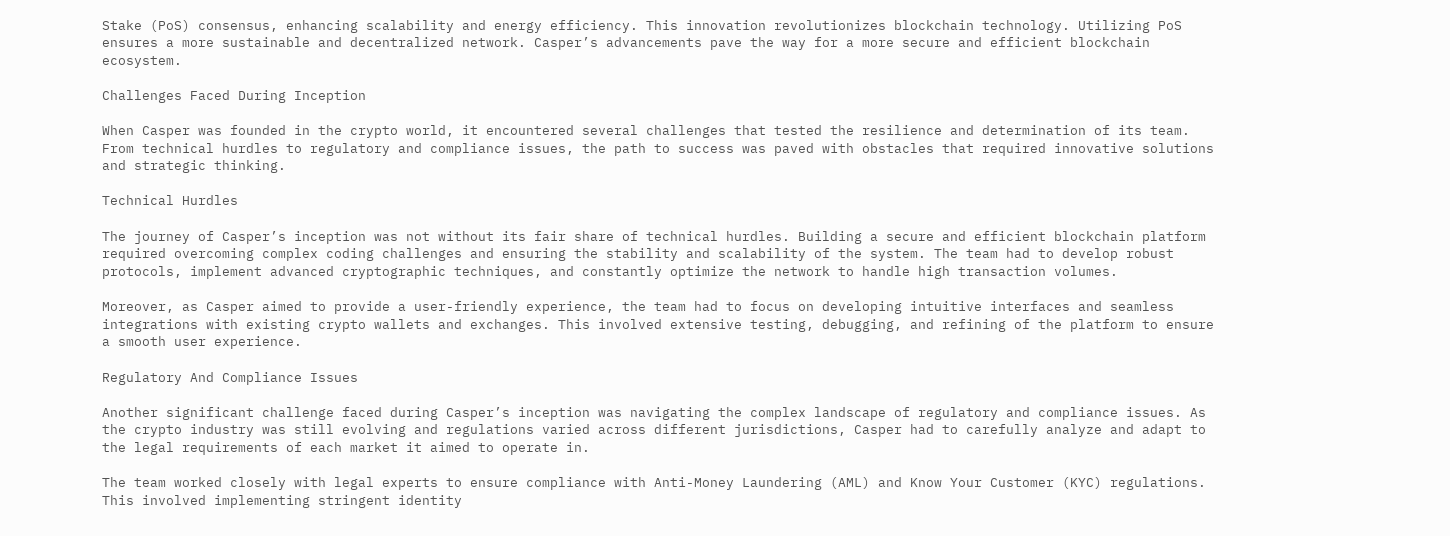Stake (PoS) consensus, enhancing scalability and energy efficiency. This innovation revolutionizes blockchain technology. Utilizing PoS ensures a more sustainable and decentralized network. Casper’s advancements pave the way for a more secure and efficient blockchain ecosystem.

Challenges Faced During Inception

When Casper was founded in the crypto world, it encountered several challenges that tested the resilience and determination of its team. From technical hurdles to regulatory and compliance issues, the path to success was paved with obstacles that required innovative solutions and strategic thinking.

Technical Hurdles

The journey of Casper’s inception was not without its fair share of technical hurdles. Building a secure and efficient blockchain platform required overcoming complex coding challenges and ensuring the stability and scalability of the system. The team had to develop robust protocols, implement advanced cryptographic techniques, and constantly optimize the network to handle high transaction volumes.

Moreover, as Casper aimed to provide a user-friendly experience, the team had to focus on developing intuitive interfaces and seamless integrations with existing crypto wallets and exchanges. This involved extensive testing, debugging, and refining of the platform to ensure a smooth user experience.

Regulatory And Compliance Issues

Another significant challenge faced during Casper’s inception was navigating the complex landscape of regulatory and compliance issues. As the crypto industry was still evolving and regulations varied across different jurisdictions, Casper had to carefully analyze and adapt to the legal requirements of each market it aimed to operate in.

The team worked closely with legal experts to ensure compliance with Anti-Money Laundering (AML) and Know Your Customer (KYC) regulations. This involved implementing stringent identity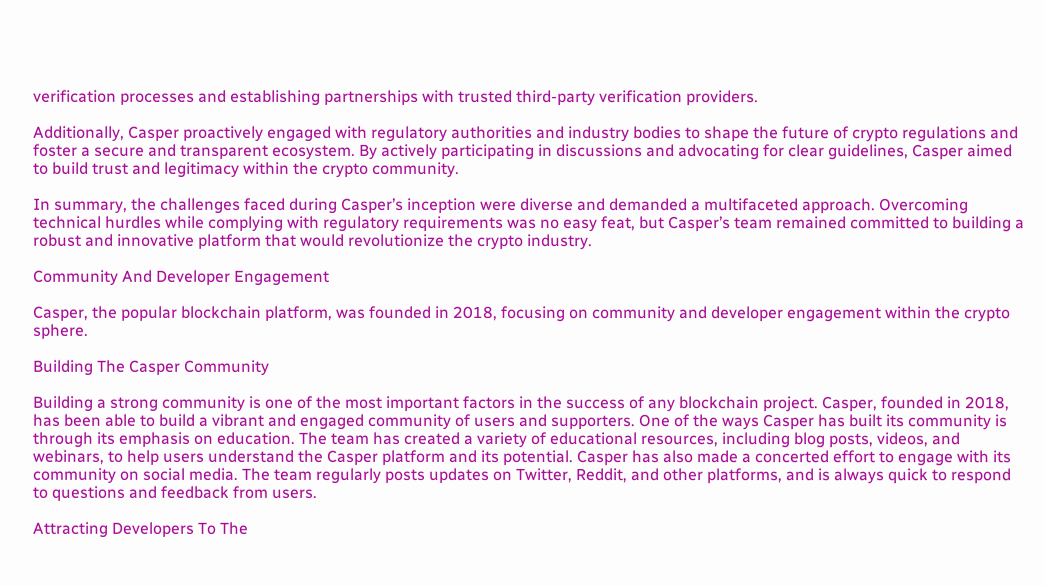verification processes and establishing partnerships with trusted third-party verification providers.

Additionally, Casper proactively engaged with regulatory authorities and industry bodies to shape the future of crypto regulations and foster a secure and transparent ecosystem. By actively participating in discussions and advocating for clear guidelines, Casper aimed to build trust and legitimacy within the crypto community.

In summary, the challenges faced during Casper’s inception were diverse and demanded a multifaceted approach. Overcoming technical hurdles while complying with regulatory requirements was no easy feat, but Casper’s team remained committed to building a robust and innovative platform that would revolutionize the crypto industry.

Community And Developer Engagement

Casper, the popular blockchain platform, was founded in 2018, focusing on community and developer engagement within the crypto sphere.

Building The Casper Community

Building a strong community is one of the most important factors in the success of any blockchain project. Casper, founded in 2018, has been able to build a vibrant and engaged community of users and supporters. One of the ways Casper has built its community is through its emphasis on education. The team has created a variety of educational resources, including blog posts, videos, and webinars, to help users understand the Casper platform and its potential. Casper has also made a concerted effort to engage with its community on social media. The team regularly posts updates on Twitter, Reddit, and other platforms, and is always quick to respond to questions and feedback from users.

Attracting Developers To The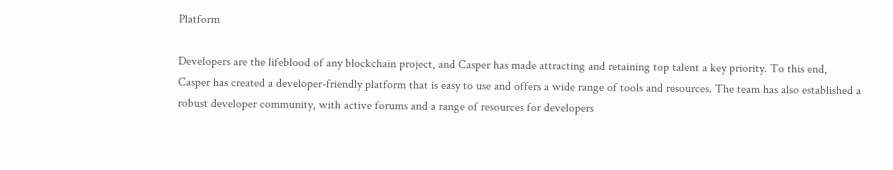Platform

Developers are the lifeblood of any blockchain project, and Casper has made attracting and retaining top talent a key priority. To this end, Casper has created a developer-friendly platform that is easy to use and offers a wide range of tools and resources. The team has also established a robust developer community, with active forums and a range of resources for developers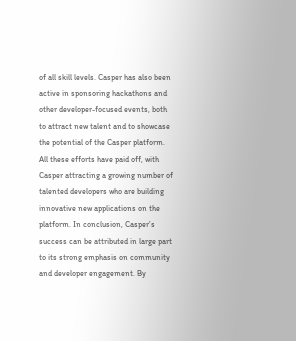of all skill levels. Casper has also been active in sponsoring hackathons and other developer-focused events, both to attract new talent and to showcase the potential of the Casper platform. All these efforts have paid off, with Casper attracting a growing number of talented developers who are building innovative new applications on the platform. In conclusion, Casper’s success can be attributed in large part to its strong emphasis on community and developer engagement. By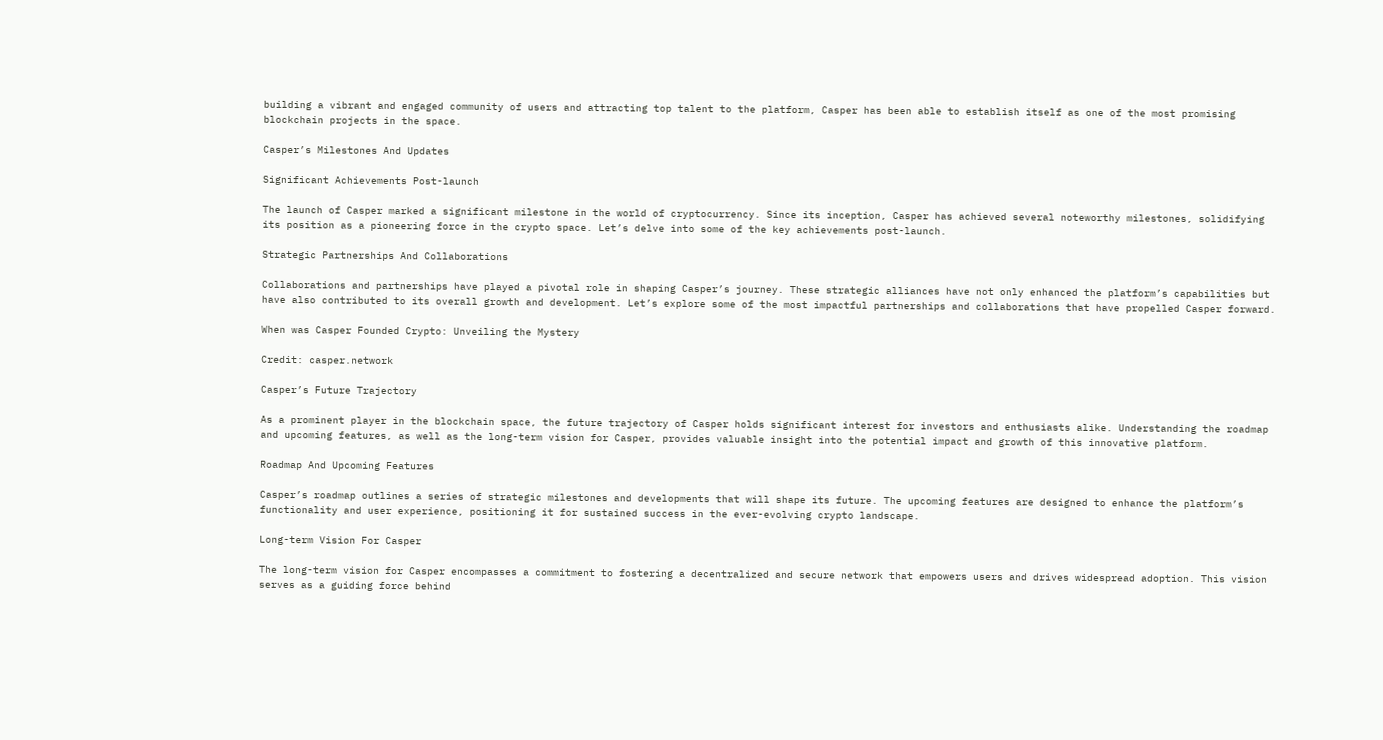building a vibrant and engaged community of users and attracting top talent to the platform, Casper has been able to establish itself as one of the most promising blockchain projects in the space.

Casper’s Milestones And Updates

Significant Achievements Post-launch

The launch of Casper marked a significant milestone in the world of cryptocurrency. Since its inception, Casper has achieved several noteworthy milestones, solidifying its position as a pioneering force in the crypto space. Let’s delve into some of the key achievements post-launch.

Strategic Partnerships And Collaborations

Collaborations and partnerships have played a pivotal role in shaping Casper’s journey. These strategic alliances have not only enhanced the platform’s capabilities but have also contributed to its overall growth and development. Let’s explore some of the most impactful partnerships and collaborations that have propelled Casper forward.

When was Casper Founded Crypto: Unveiling the Mystery

Credit: casper.network

Casper’s Future Trajectory

As a prominent player in the blockchain space, the future trajectory of Casper holds significant interest for investors and enthusiasts alike. Understanding the roadmap and upcoming features, as well as the long-term vision for Casper, provides valuable insight into the potential impact and growth of this innovative platform.

Roadmap And Upcoming Features

Casper’s roadmap outlines a series of strategic milestones and developments that will shape its future. The upcoming features are designed to enhance the platform’s functionality and user experience, positioning it for sustained success in the ever-evolving crypto landscape.

Long-term Vision For Casper

The long-term vision for Casper encompasses a commitment to fostering a decentralized and secure network that empowers users and drives widespread adoption. This vision serves as a guiding force behind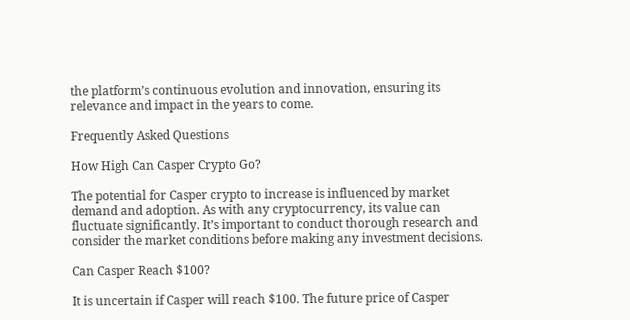the platform’s continuous evolution and innovation, ensuring its relevance and impact in the years to come.

Frequently Asked Questions

How High Can Casper Crypto Go?

The potential for Casper crypto to increase is influenced by market demand and adoption. As with any cryptocurrency, its value can fluctuate significantly. It’s important to conduct thorough research and consider the market conditions before making any investment decisions.

Can Casper Reach $100?

It is uncertain if Casper will reach $100. The future price of Casper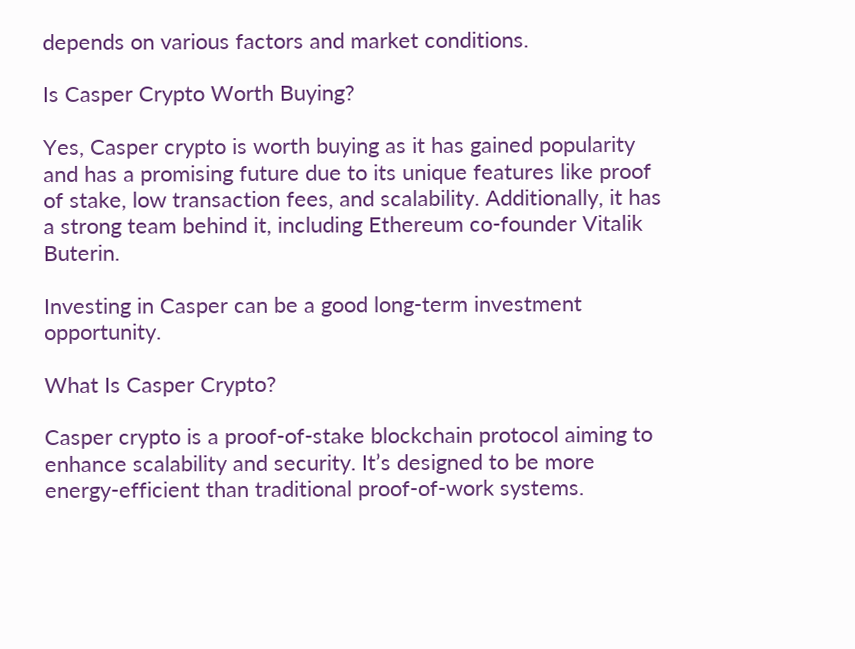depends on various factors and market conditions.

Is Casper Crypto Worth Buying?

Yes, Casper crypto is worth buying as it has gained popularity and has a promising future due to its unique features like proof of stake, low transaction fees, and scalability. Additionally, it has a strong team behind it, including Ethereum co-founder Vitalik Buterin.

Investing in Casper can be a good long-term investment opportunity.

What Is Casper Crypto?

Casper crypto is a proof-of-stake blockchain protocol aiming to enhance scalability and security. It’s designed to be more energy-efficient than traditional proof-of-work systems.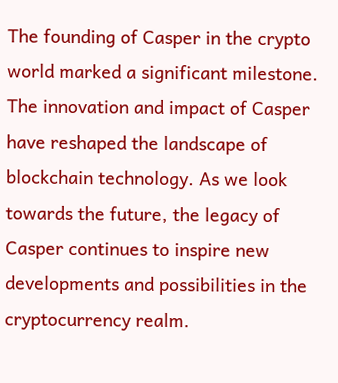The founding of Casper in the crypto world marked a significant milestone. The innovation and impact of Casper have reshaped the landscape of blockchain technology. As we look towards the future, the legacy of Casper continues to inspire new developments and possibilities in the cryptocurrency realm.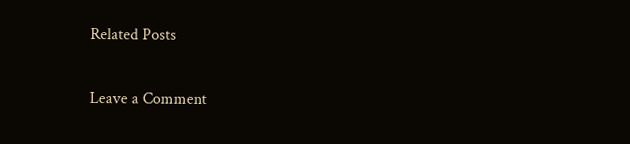Related Posts

Leave a Comment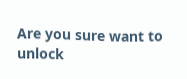Are you sure want to unlock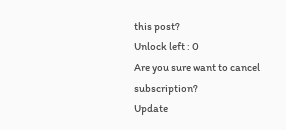this post?
Unlock left : 0
Are you sure want to cancel subscription?
Update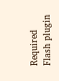Required Flash plugin